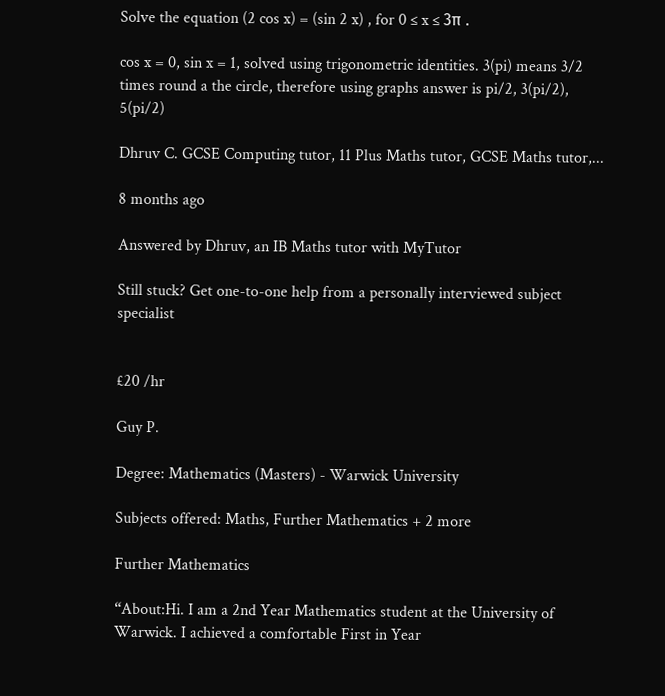Solve the equation (2 cos x) = (sin 2 x) , for 0 ≤ x ≤ 3π .

cos x = 0, sin x = 1, solved using trigonometric identities. 3(pi) means 3/2 times round a the circle, therefore using graphs answer is pi/2, 3(pi/2), 5(pi/2)

Dhruv C. GCSE Computing tutor, 11 Plus Maths tutor, GCSE Maths tutor,...

8 months ago

Answered by Dhruv, an IB Maths tutor with MyTutor

Still stuck? Get one-to-one help from a personally interviewed subject specialist


£20 /hr

Guy P.

Degree: Mathematics (Masters) - Warwick University

Subjects offered: Maths, Further Mathematics + 2 more

Further Mathematics

“About:Hi. I am a 2nd Year Mathematics student at the University of Warwick. I achieved a comfortable First in Year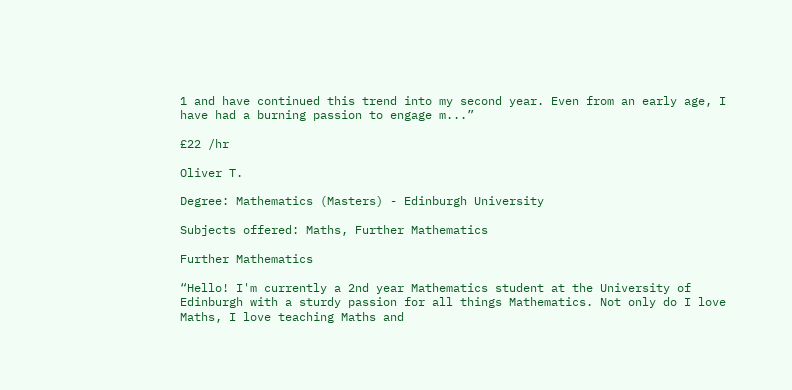1 and have continued this trend into my second year. Even from an early age, I have had a burning passion to engage m...”

£22 /hr

Oliver T.

Degree: Mathematics (Masters) - Edinburgh University

Subjects offered: Maths, Further Mathematics

Further Mathematics

“Hello! I'm currently a 2nd year Mathematics student at the University of Edinburgh with a sturdy passion for all things Mathematics. Not only do I love Maths, I love teaching Maths and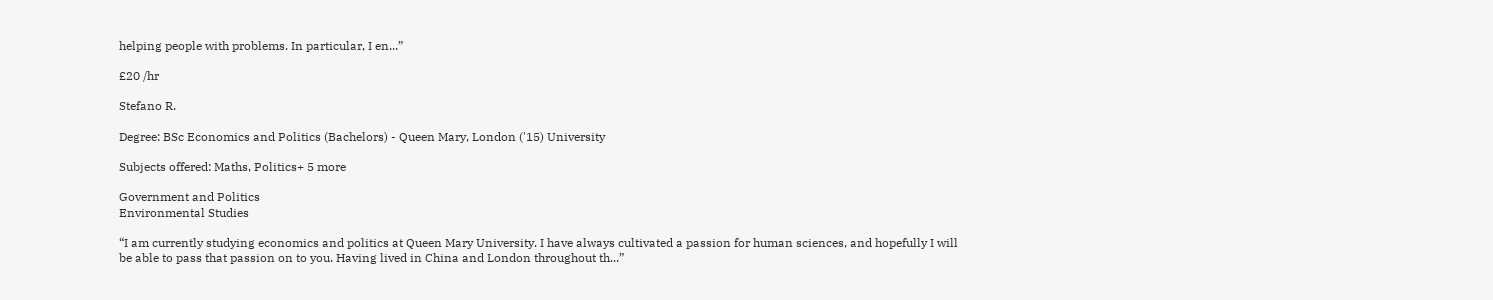helping people with problems. In particular, I en...”

£20 /hr

Stefano R.

Degree: BSc Economics and Politics (Bachelors) - Queen Mary, London ('15) University

Subjects offered: Maths, Politics+ 5 more

Government and Politics
Environmental Studies

“I am currently studying economics and politics at Queen Mary University. I have always cultivated a passion for human sciences, and hopefully I will be able to pass that passion on to you. Having lived in China and London throughout th...”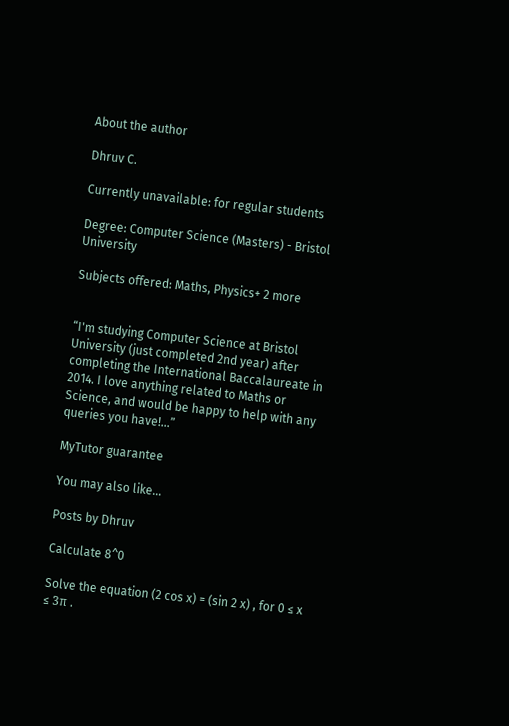About the author

Dhruv C.

Currently unavailable: for regular students

Degree: Computer Science (Masters) - Bristol University

Subjects offered: Maths, Physics+ 2 more


“I'm studying Computer Science at Bristol University (just completed 2nd year) after completing the International Baccalaureate in 2014. I love anything related to Maths or Science, and would be happy to help with any queries you have!...”

MyTutor guarantee

You may also like...

Posts by Dhruv

Calculate 8^0

Solve the equation (2 cos x) = (sin 2 x) , for 0 ≤ x ≤ 3π .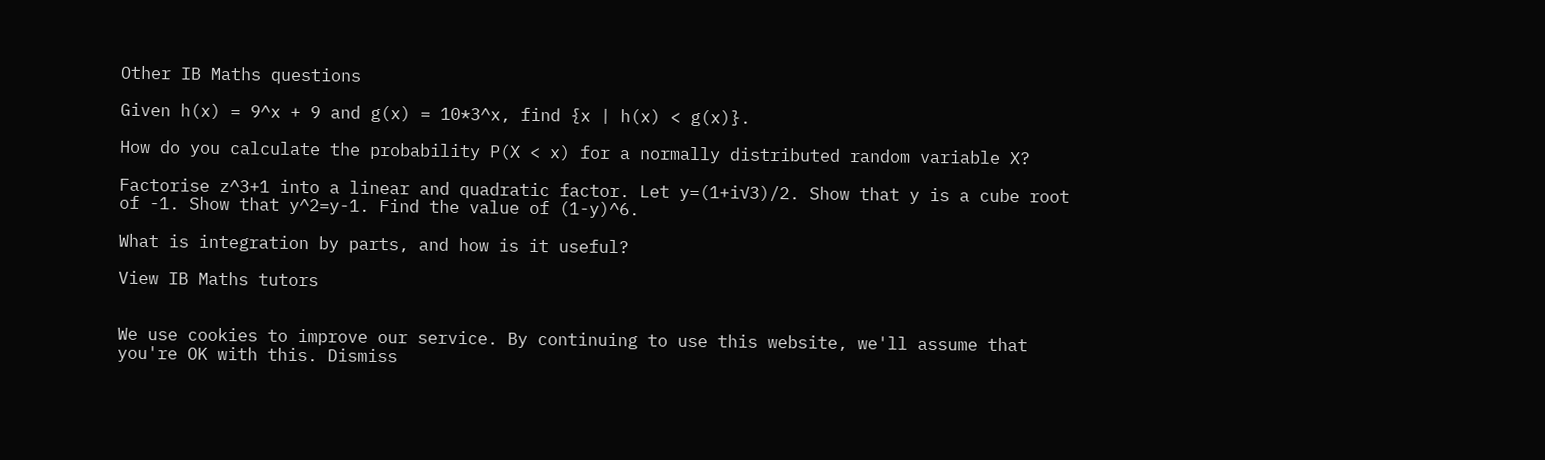Other IB Maths questions

Given h(x) = 9^x + 9 and g(x) = 10*3^x, find {x | h(x) < g(x)}.

How do you calculate the probability P(X < x) for a normally distributed random variable X?

Factorise z^3+1 into a linear and quadratic factor. Let y=(1+i√3)/2. Show that y is a cube root of -1. Show that y^2=y-1. Find the value of (1-y)^6.

What is integration by parts, and how is it useful?

View IB Maths tutors


We use cookies to improve our service. By continuing to use this website, we'll assume that you're OK with this. Dismiss